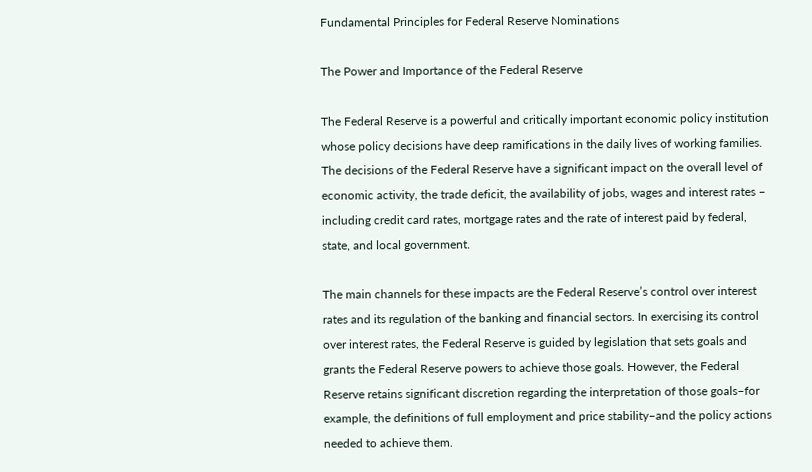Fundamental Principles for Federal Reserve Nominations

The Power and Importance of the Federal Reserve

The Federal Reserve is a powerful and critically important economic policy institution whose policy decisions have deep ramifications in the daily lives of working families. The decisions of the Federal Reserve have a significant impact on the overall level of economic activity, the trade deficit, the availability of jobs, wages and interest rates – including credit card rates, mortgage rates and the rate of interest paid by federal, state, and local government.

The main channels for these impacts are the Federal Reserve’s control over interest rates and its regulation of the banking and financial sectors. In exercising its control over interest rates, the Federal Reserve is guided by legislation that sets goals and grants the Federal Reserve powers to achieve those goals. However, the Federal Reserve retains significant discretion regarding the interpretation of those goals–for example, the definitions of full employment and price stability–and the policy actions needed to achieve them.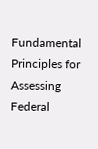Fundamental Principles for Assessing Federal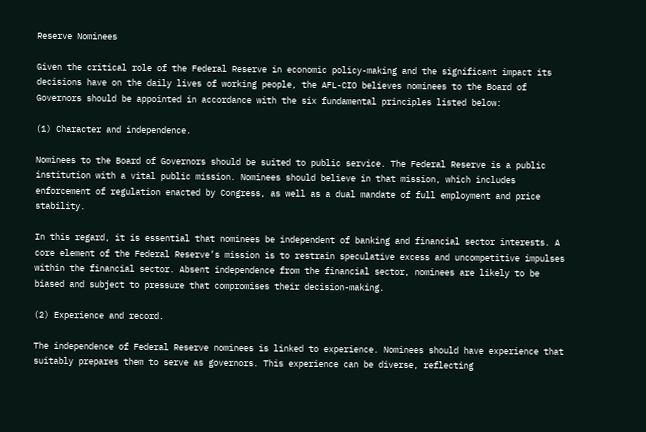Reserve Nominees

Given the critical role of the Federal Reserve in economic policy-making and the significant impact its decisions have on the daily lives of working people, the AFL-CIO believes nominees to the Board of Governors should be appointed in accordance with the six fundamental principles listed below:

(1) Character and independence.

Nominees to the Board of Governors should be suited to public service. The Federal Reserve is a public institution with a vital public mission. Nominees should believe in that mission, which includes enforcement of regulation enacted by Congress, as well as a dual mandate of full employment and price stability.

In this regard, it is essential that nominees be independent of banking and financial sector interests. A core element of the Federal Reserve’s mission is to restrain speculative excess and uncompetitive impulses within the financial sector. Absent independence from the financial sector, nominees are likely to be biased and subject to pressure that compromises their decision-making.

(2) Experience and record.

The independence of Federal Reserve nominees is linked to experience. Nominees should have experience that suitably prepares them to serve as governors. This experience can be diverse, reflecting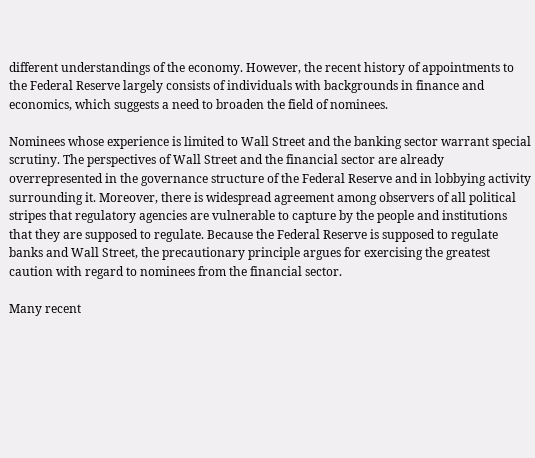different understandings of the economy. However, the recent history of appointments to the Federal Reserve largely consists of individuals with backgrounds in finance and economics, which suggests a need to broaden the field of nominees.

Nominees whose experience is limited to Wall Street and the banking sector warrant special scrutiny. The perspectives of Wall Street and the financial sector are already overrepresented in the governance structure of the Federal Reserve and in lobbying activity surrounding it. Moreover, there is widespread agreement among observers of all political stripes that regulatory agencies are vulnerable to capture by the people and institutions that they are supposed to regulate. Because the Federal Reserve is supposed to regulate banks and Wall Street, the precautionary principle argues for exercising the greatest caution with regard to nominees from the financial sector.

Many recent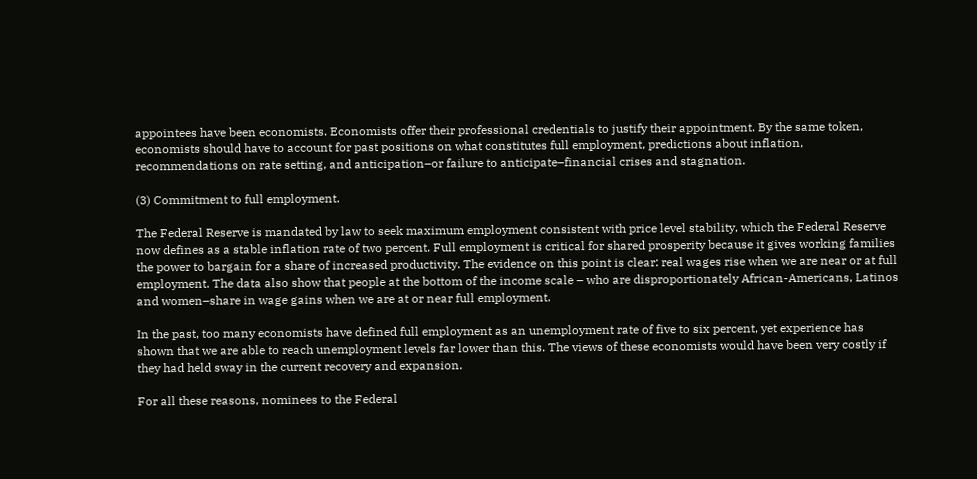appointees have been economists. Economists offer their professional credentials to justify their appointment. By the same token, economists should have to account for past positions on what constitutes full employment, predictions about inflation, recommendations on rate setting, and anticipation–or failure to anticipate–financial crises and stagnation.

(3) Commitment to full employment.

The Federal Reserve is mandated by law to seek maximum employment consistent with price level stability, which the Federal Reserve now defines as a stable inflation rate of two percent. Full employment is critical for shared prosperity because it gives working families the power to bargain for a share of increased productivity. The evidence on this point is clear: real wages rise when we are near or at full employment. The data also show that people at the bottom of the income scale – who are disproportionately African-Americans, Latinos and women–share in wage gains when we are at or near full employment.

In the past, too many economists have defined full employment as an unemployment rate of five to six percent, yet experience has shown that we are able to reach unemployment levels far lower than this. The views of these economists would have been very costly if they had held sway in the current recovery and expansion.

For all these reasons, nominees to the Federal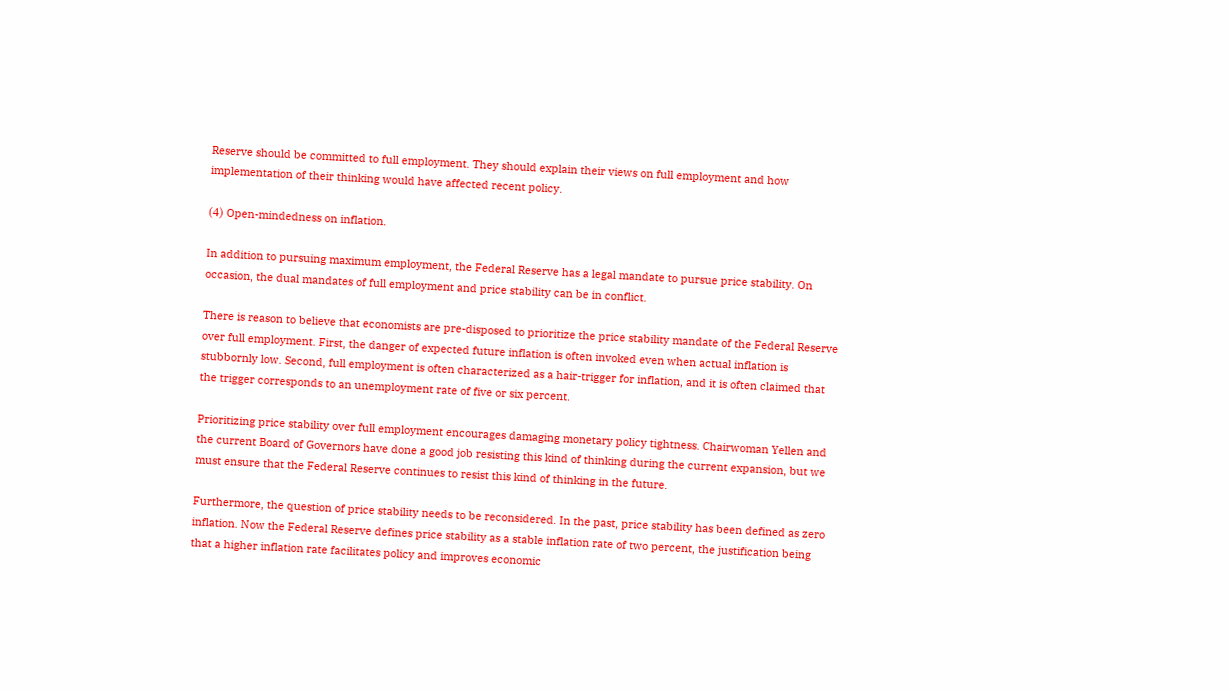Reserve should be committed to full employment. They should explain their views on full employment and how implementation of their thinking would have affected recent policy.

(4) Open-mindedness on inflation.

In addition to pursuing maximum employment, the Federal Reserve has a legal mandate to pursue price stability. On occasion, the dual mandates of full employment and price stability can be in conflict.

There is reason to believe that economists are pre-disposed to prioritize the price stability mandate of the Federal Reserve over full employment. First, the danger of expected future inflation is often invoked even when actual inflation is stubbornly low. Second, full employment is often characterized as a hair-trigger for inflation, and it is often claimed that the trigger corresponds to an unemployment rate of five or six percent.

Prioritizing price stability over full employment encourages damaging monetary policy tightness. Chairwoman Yellen and the current Board of Governors have done a good job resisting this kind of thinking during the current expansion, but we must ensure that the Federal Reserve continues to resist this kind of thinking in the future.

Furthermore, the question of price stability needs to be reconsidered. In the past, price stability has been defined as zero inflation. Now the Federal Reserve defines price stability as a stable inflation rate of two percent, the justification being that a higher inflation rate facilitates policy and improves economic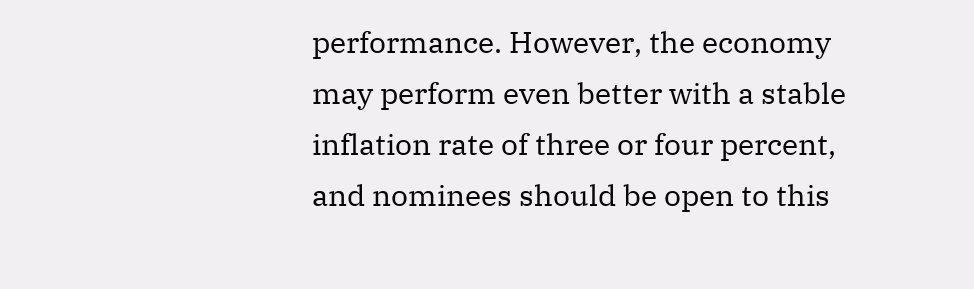performance. However, the economy may perform even better with a stable inflation rate of three or four percent, and nominees should be open to this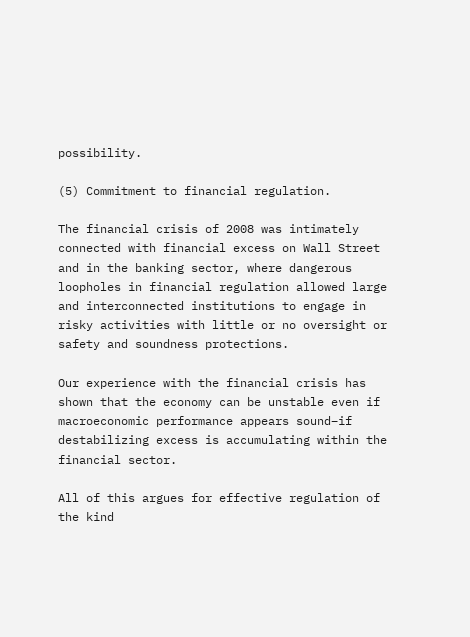possibility.

(5) Commitment to financial regulation.

The financial crisis of 2008 was intimately connected with financial excess on Wall Street and in the banking sector, where dangerous loopholes in financial regulation allowed large and interconnected institutions to engage in risky activities with little or no oversight or safety and soundness protections.

Our experience with the financial crisis has shown that the economy can be unstable even if macroeconomic performance appears sound–if destabilizing excess is accumulating within the financial sector.

All of this argues for effective regulation of the kind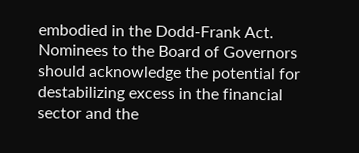embodied in the Dodd-Frank Act. Nominees to the Board of Governors should acknowledge the potential for destabilizing excess in the financial sector and the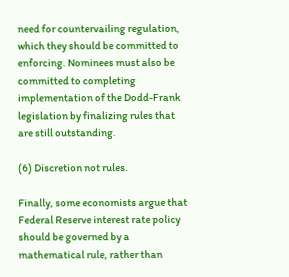need for countervailing regulation, which they should be committed to enforcing. Nominees must also be committed to completing implementation of the Dodd-Frank legislation by finalizing rules that are still outstanding.

(6) Discretion not rules.

Finally, some economists argue that Federal Reserve interest rate policy should be governed by a mathematical rule, rather than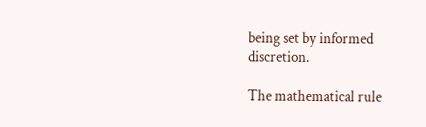being set by informed discretion.

The mathematical rule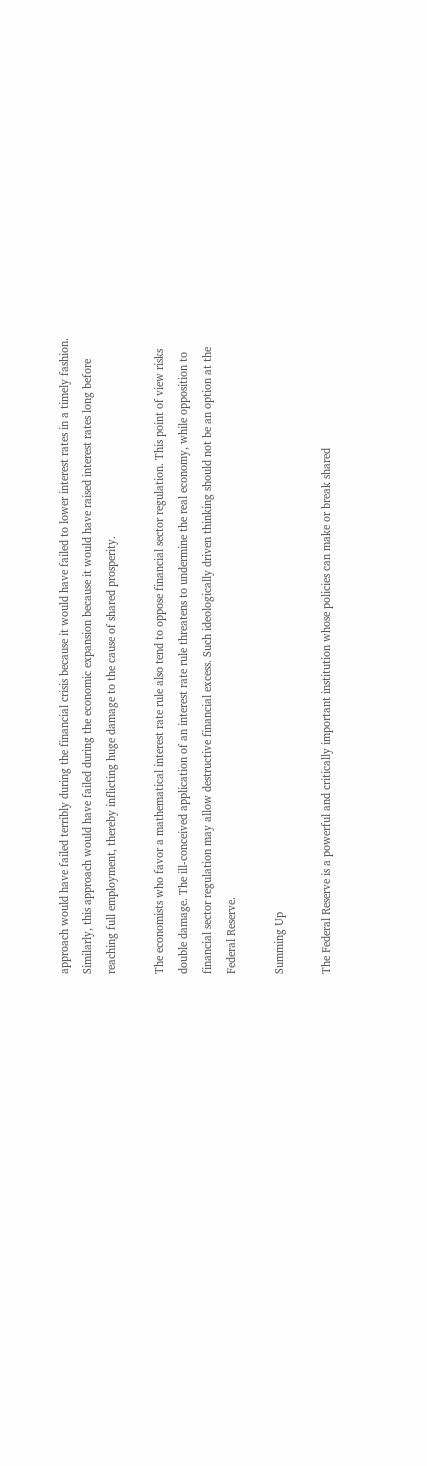approach would have failed terribly during the financial crisis because it would have failed to lower interest rates in a timely fashion. Similarly, this approach would have failed during the economic expansion because it would have raised interest rates long before reaching full employment, thereby inflicting huge damage to the cause of shared prosperity.

The economists who favor a mathematical interest rate rule also tend to oppose financial sector regulation. This point of view risks double damage. The ill-conceived application of an interest rate rule threatens to undermine the real economy, while opposition to financial sector regulation may allow destructive financial excess. Such ideologically driven thinking should not be an option at the Federal Reserve.

Summing Up

The Federal Reserve is a powerful and critically important institution whose policies can make or break shared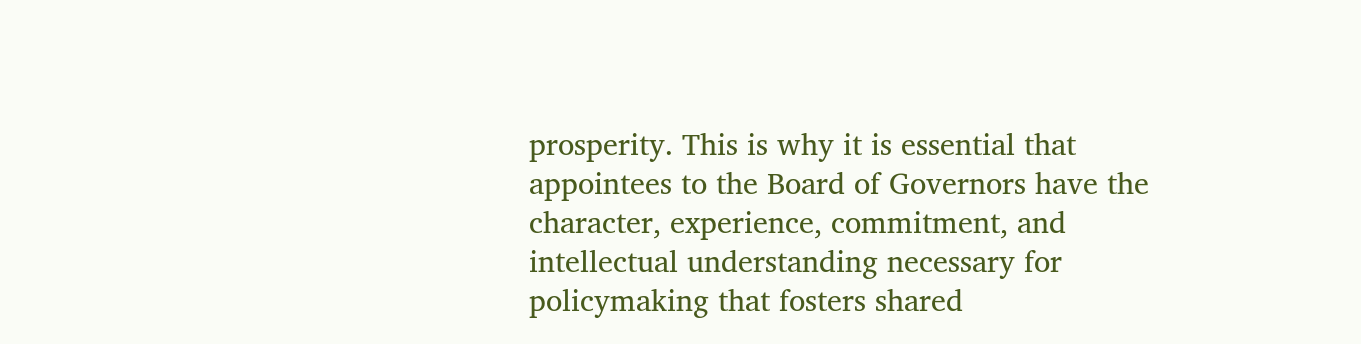prosperity. This is why it is essential that appointees to the Board of Governors have the character, experience, commitment, and intellectual understanding necessary for policymaking that fosters shared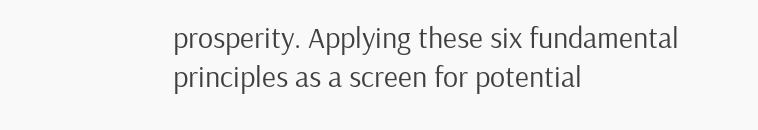prosperity. Applying these six fundamental principles as a screen for potential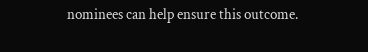nominees can help ensure this outcome.